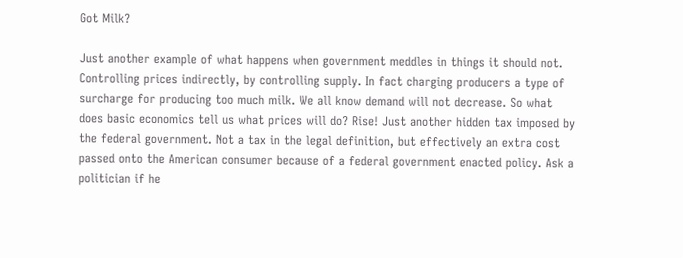Got Milk?

Just another example of what happens when government meddles in things it should not. Controlling prices indirectly, by controlling supply. In fact charging producers a type of surcharge for producing too much milk. We all know demand will not decrease. So what does basic economics tell us what prices will do? Rise! Just another hidden tax imposed by the federal government. Not a tax in the legal definition, but effectively an extra cost passed onto the American consumer because of a federal government enacted policy. Ask a politician if he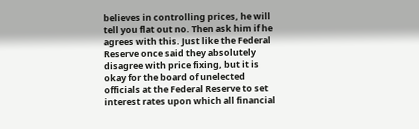believes in controlling prices, he will tell you flat out no. Then ask him if he agrees with this. Just like the Federal Reserve once said they absolutely disagree with price fixing, but it is okay for the board of unelected officials at the Federal Reserve to set interest rates upon which all financial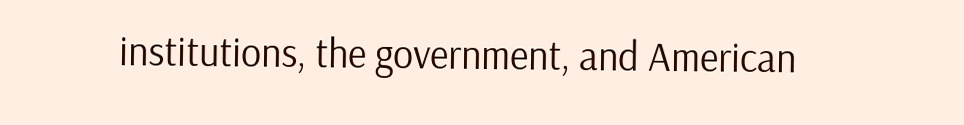institutions, the government, and American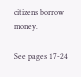citizens borrow money.

See pages 17-24